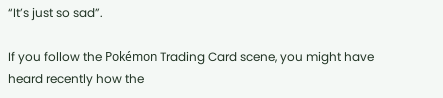“It’s just so sad”.

If you follow the Pokémon Trading Card scene, you might have heard recently how the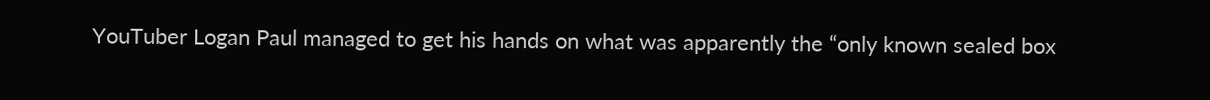YouTuber Logan Paul managed to get his hands on what was apparently the “only known sealed box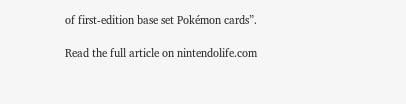of first-edition base set Pokémon cards”.

Read the full article on nintendolife.com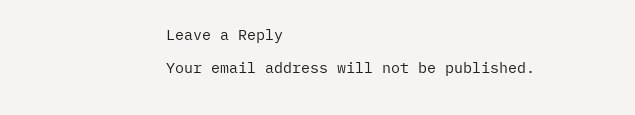Leave a Reply

Your email address will not be published.